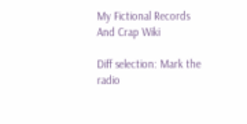My Fictional Records And Crap Wiki

Diff selection: Mark the radio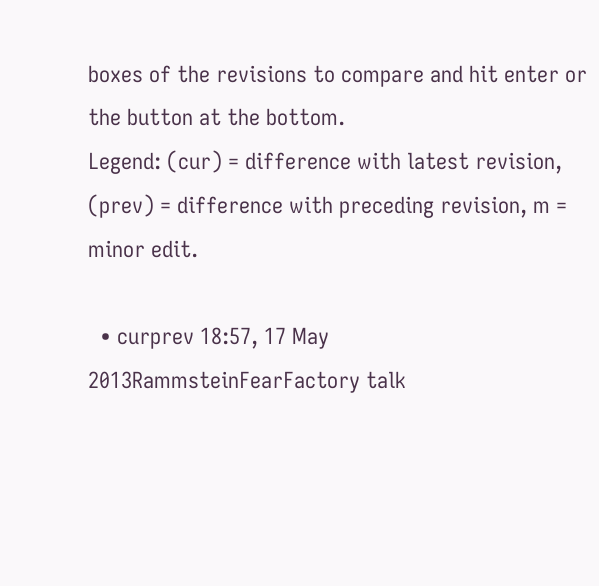boxes of the revisions to compare and hit enter or the button at the bottom.
Legend: (cur) = difference with latest revision, (prev) = difference with preceding revision, m = minor edit.

  • curprev 18:57, 17 May 2013RammsteinFearFactory talk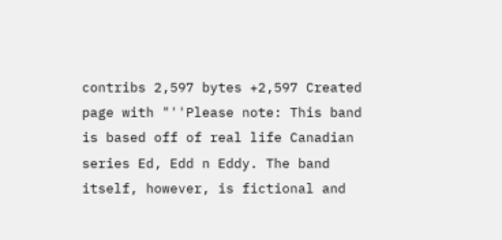contribs 2,597 bytes +2,597 Created page with "''Please note: This band is based off of real life Canadian series Ed, Edd n Eddy. The band itself, however, is fictional and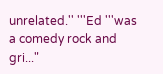unrelated.'' '''Ed '''was a comedy rock and gri..."